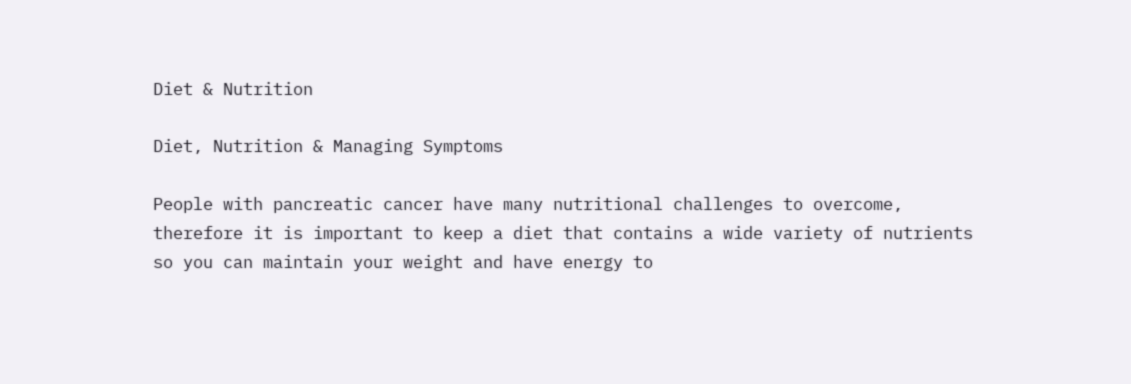Diet & Nutrition

Diet, Nutrition & Managing Symptoms

People with pancreatic cancer have many nutritional challenges to overcome, therefore it is important to keep a diet that contains a wide variety of nutrients so you can maintain your weight and have energy to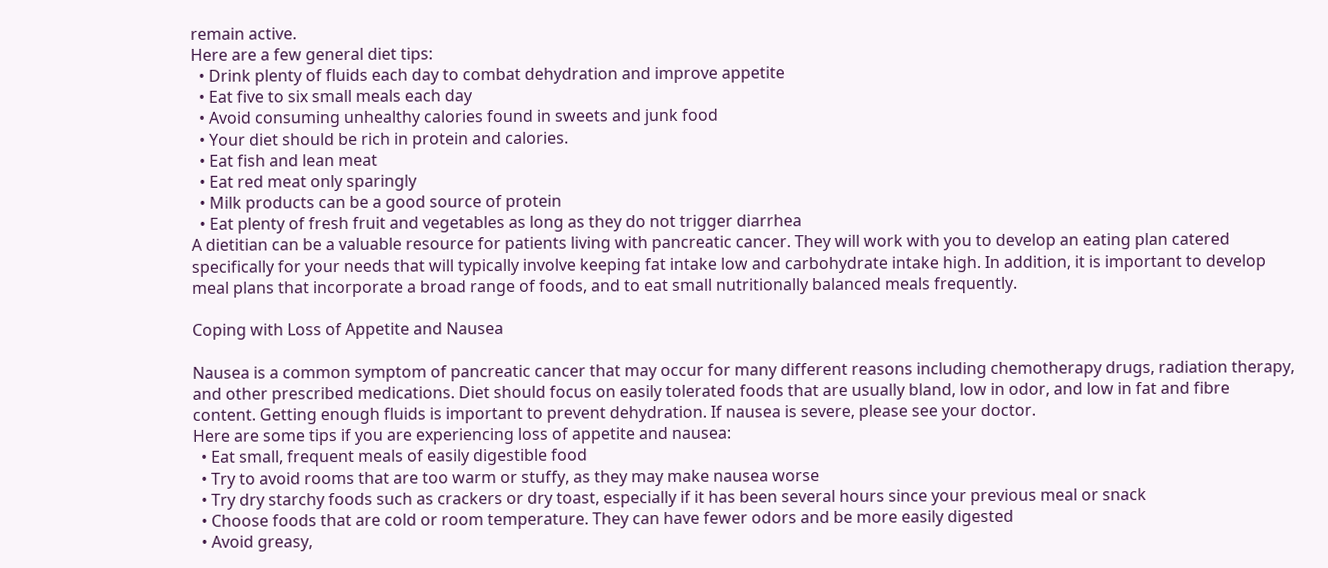remain active.
Here are a few general diet tips:
  • Drink plenty of fluids each day to combat dehydration and improve appetite
  • Eat five to six small meals each day
  • Avoid consuming unhealthy calories found in sweets and junk food
  • Your diet should be rich in protein and calories.
  • Eat fish and lean meat
  • Eat red meat only sparingly
  • Milk products can be a good source of protein
  • Eat plenty of fresh fruit and vegetables as long as they do not trigger diarrhea
A dietitian can be a valuable resource for patients living with pancreatic cancer. They will work with you to develop an eating plan catered specifically for your needs that will typically involve keeping fat intake low and carbohydrate intake high. In addition, it is important to develop meal plans that incorporate a broad range of foods, and to eat small nutritionally balanced meals frequently.

Coping with Loss of Appetite and Nausea

Nausea is a common symptom of pancreatic cancer that may occur for many different reasons including chemotherapy drugs, radiation therapy, and other prescribed medications. Diet should focus on easily tolerated foods that are usually bland, low in odor, and low in fat and fibre content. Getting enough fluids is important to prevent dehydration. If nausea is severe, please see your doctor.
Here are some tips if you are experiencing loss of appetite and nausea:
  • Eat small, frequent meals of easily digestible food
  • Try to avoid rooms that are too warm or stuffy, as they may make nausea worse
  • Try dry starchy foods such as crackers or dry toast, especially if it has been several hours since your previous meal or snack
  • Choose foods that are cold or room temperature. They can have fewer odors and be more easily digested
  • Avoid greasy,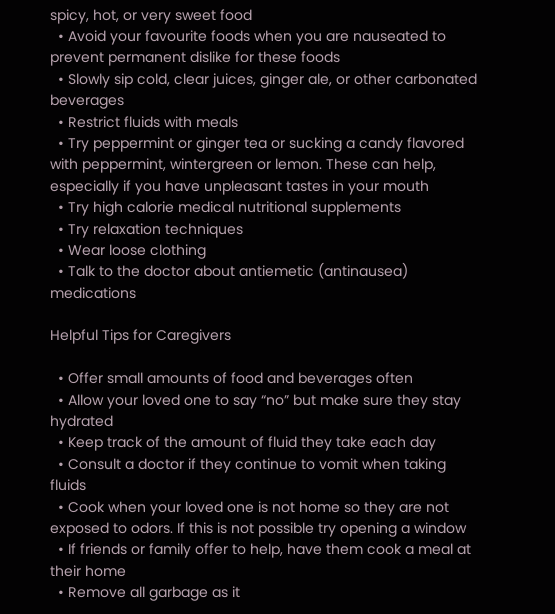spicy, hot, or very sweet food
  • Avoid your favourite foods when you are nauseated to prevent permanent dislike for these foods
  • Slowly sip cold, clear juices, ginger ale, or other carbonated beverages
  • Restrict fluids with meals
  • Try peppermint or ginger tea or sucking a candy flavored with peppermint, wintergreen or lemon. These can help, especially if you have unpleasant tastes in your mouth
  • Try high calorie medical nutritional supplements
  • Try relaxation techniques
  • Wear loose clothing
  • Talk to the doctor about antiemetic (antinausea) medications

Helpful Tips for Caregivers

  • Offer small amounts of food and beverages often
  • Allow your loved one to say “no” but make sure they stay hydrated
  • Keep track of the amount of fluid they take each day
  • Consult a doctor if they continue to vomit when taking fluids
  • Cook when your loved one is not home so they are not exposed to odors. If this is not possible try opening a window
  • If friends or family offer to help, have them cook a meal at their home
  • Remove all garbage as it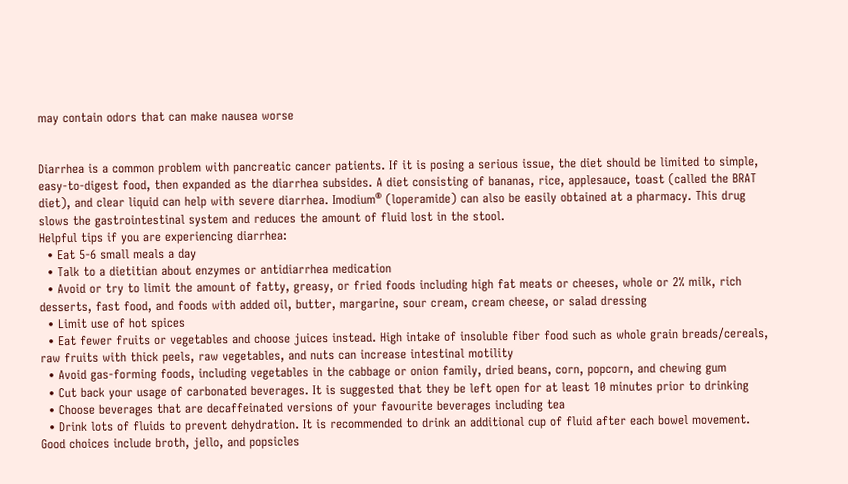may contain odors that can make nausea worse


Diarrhea is a common problem with pancreatic cancer patients. If it is posing a serious issue, the diet should be limited to simple, easy-to-digest food, then expanded as the diarrhea subsides. A diet consisting of bananas, rice, applesauce, toast (called the BRAT diet), and clear liquid can help with severe diarrhea. Imodium® (loperamide) can also be easily obtained at a pharmacy. This drug slows the gastrointestinal system and reduces the amount of fluid lost in the stool.
Helpful tips if you are experiencing diarrhea:
  • Eat 5-6 small meals a day
  • Talk to a dietitian about enzymes or antidiarrhea medication
  • Avoid or try to limit the amount of fatty, greasy, or fried foods including high fat meats or cheeses, whole or 2% milk, rich desserts, fast food, and foods with added oil, butter, margarine, sour cream, cream cheese, or salad dressing
  • Limit use of hot spices
  • Eat fewer fruits or vegetables and choose juices instead. High intake of insoluble fiber food such as whole grain breads/cereals, raw fruits with thick peels, raw vegetables, and nuts can increase intestinal motility
  • Avoid gas-forming foods, including vegetables in the cabbage or onion family, dried beans, corn, popcorn, and chewing gum
  • Cut back your usage of carbonated beverages. It is suggested that they be left open for at least 10 minutes prior to drinking
  • Choose beverages that are decaffeinated versions of your favourite beverages including tea
  • Drink lots of fluids to prevent dehydration. It is recommended to drink an additional cup of fluid after each bowel movement. Good choices include broth, jello, and popsicles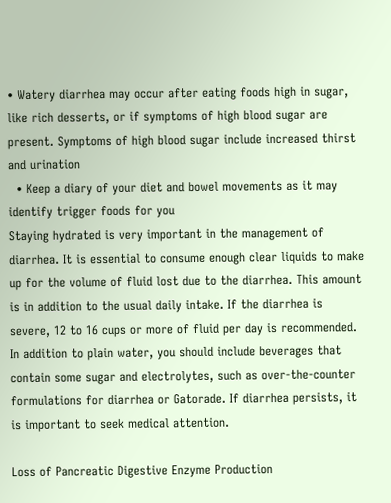• Watery diarrhea may occur after eating foods high in sugar, like rich desserts, or if symptoms of high blood sugar are present. Symptoms of high blood sugar include increased thirst and urination
  • Keep a diary of your diet and bowel movements as it may identify trigger foods for you
Staying hydrated is very important in the management of diarrhea. It is essential to consume enough clear liquids to make up for the volume of fluid lost due to the diarrhea. This amount is in addition to the usual daily intake. If the diarrhea is severe, 12 to 16 cups or more of fluid per day is recommended. In addition to plain water, you should include beverages that contain some sugar and electrolytes, such as over-the-counter formulations for diarrhea or Gatorade. If diarrhea persists, it is important to seek medical attention.

Loss of Pancreatic Digestive Enzyme Production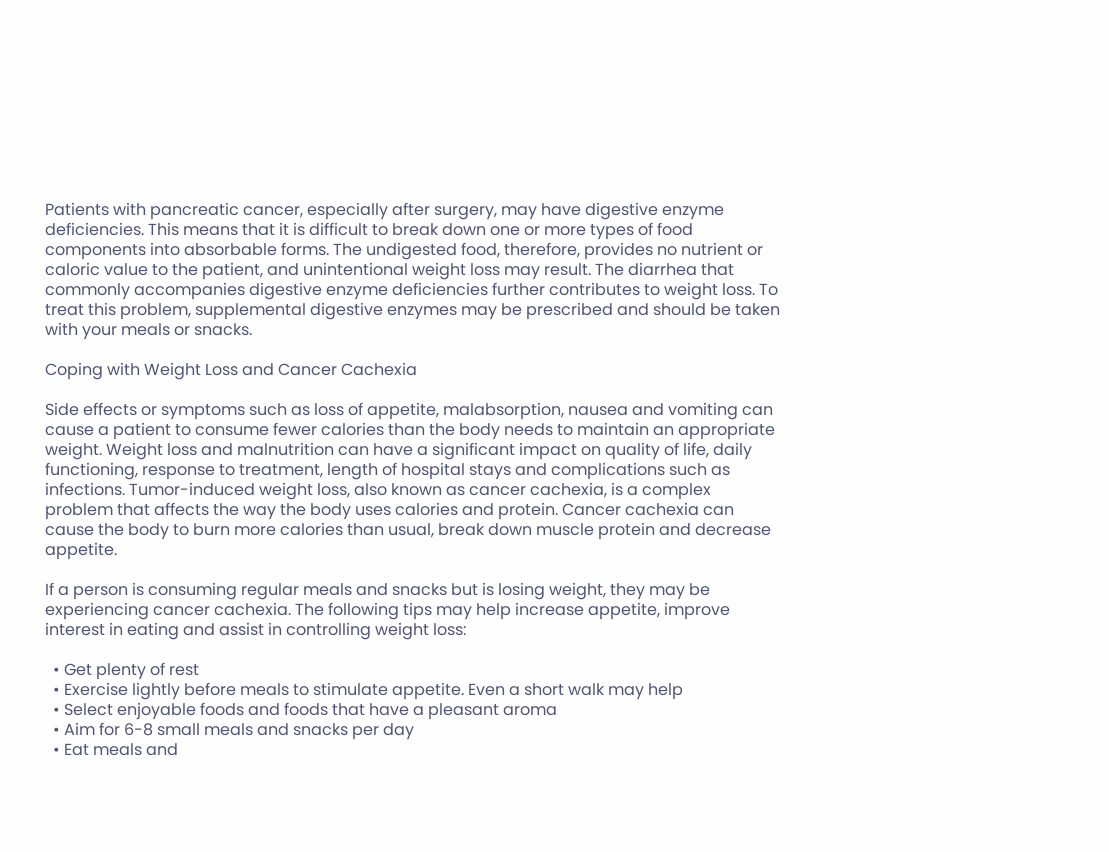Patients with pancreatic cancer, especially after surgery, may have digestive enzyme deficiencies. This means that it is difficult to break down one or more types of food components into absorbable forms. The undigested food, therefore, provides no nutrient or caloric value to the patient, and unintentional weight loss may result. The diarrhea that commonly accompanies digestive enzyme deficiencies further contributes to weight loss. To treat this problem, supplemental digestive enzymes may be prescribed and should be taken with your meals or snacks.

Coping with Weight Loss and Cancer Cachexia

Side effects or symptoms such as loss of appetite, malabsorption, nausea and vomiting can cause a patient to consume fewer calories than the body needs to maintain an appropriate weight. Weight loss and malnutrition can have a significant impact on quality of life, daily functioning, response to treatment, length of hospital stays and complications such as infections. Tumor-induced weight loss, also known as cancer cachexia, is a complex problem that affects the way the body uses calories and protein. Cancer cachexia can cause the body to burn more calories than usual, break down muscle protein and decrease appetite.

If a person is consuming regular meals and snacks but is losing weight, they may be experiencing cancer cachexia. The following tips may help increase appetite, improve interest in eating and assist in controlling weight loss:

  • Get plenty of rest
  • Exercise lightly before meals to stimulate appetite. Even a short walk may help
  • Select enjoyable foods and foods that have a pleasant aroma
  • Aim for 6-8 small meals and snacks per day
  • Eat meals and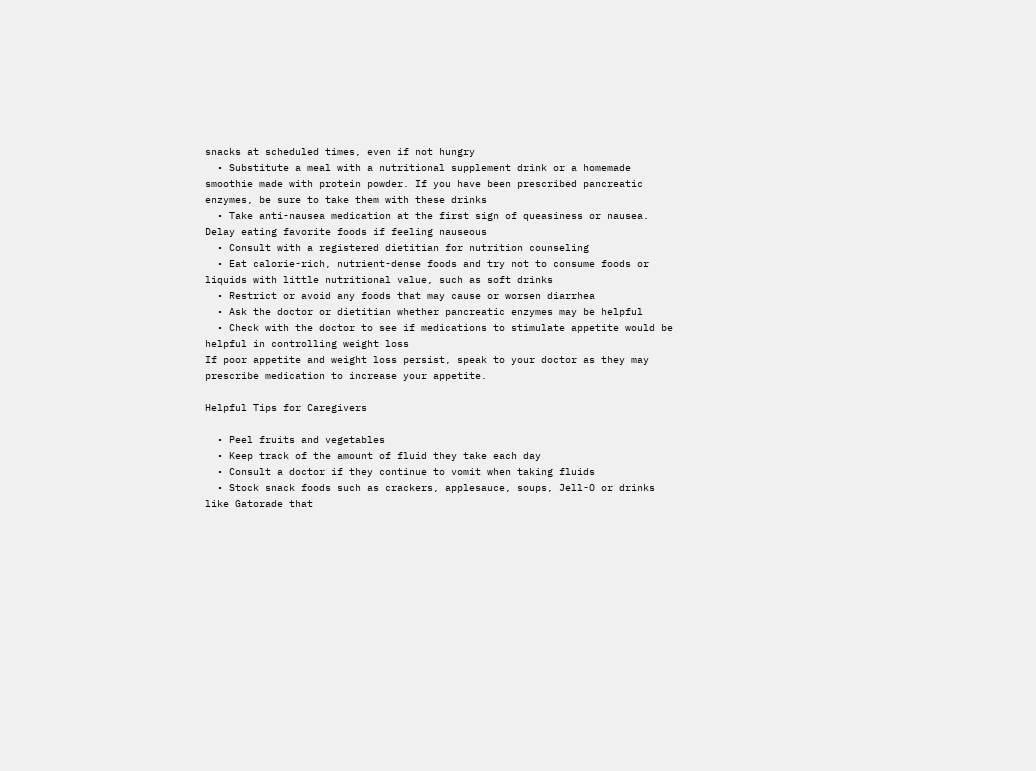snacks at scheduled times, even if not hungry
  • Substitute a meal with a nutritional supplement drink or a homemade smoothie made with protein powder. If you have been prescribed pancreatic enzymes, be sure to take them with these drinks
  • Take anti-nausea medication at the first sign of queasiness or nausea. Delay eating favorite foods if feeling nauseous
  • Consult with a registered dietitian for nutrition counseling
  • Eat calorie-rich, nutrient-dense foods and try not to consume foods or liquids with little nutritional value, such as soft drinks
  • Restrict or avoid any foods that may cause or worsen diarrhea
  • Ask the doctor or dietitian whether pancreatic enzymes may be helpful
  • Check with the doctor to see if medications to stimulate appetite would be helpful in controlling weight loss
If poor appetite and weight loss persist, speak to your doctor as they may prescribe medication to increase your appetite.

Helpful Tips for Caregivers

  • Peel fruits and vegetables
  • Keep track of the amount of fluid they take each day
  • Consult a doctor if they continue to vomit when taking fluids
  • Stock snack foods such as crackers, applesauce, soups, Jell-O or drinks like Gatorade that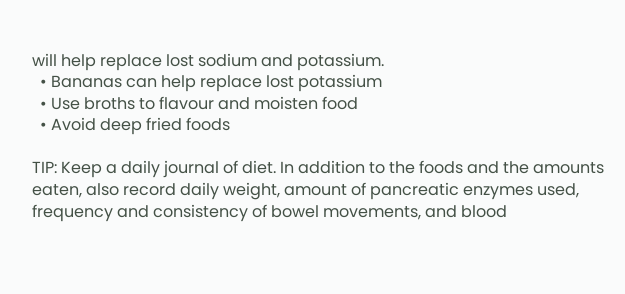will help replace lost sodium and potassium.
  • Bananas can help replace lost potassium
  • Use broths to flavour and moisten food
  • Avoid deep fried foods

TIP: Keep a daily journal of diet. In addition to the foods and the amounts eaten, also record daily weight, amount of pancreatic enzymes used, frequency and consistency of bowel movements, and blood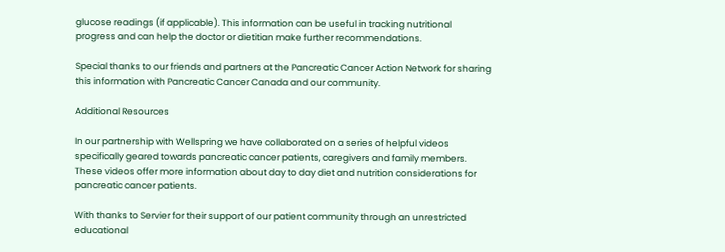glucose readings (if applicable). This information can be useful in tracking nutritional progress and can help the doctor or dietitian make further recommendations.

Special thanks to our friends and partners at the Pancreatic Cancer Action Network for sharing this information with Pancreatic Cancer Canada and our community.

Additional Resources

In our partnership with Wellspring we have collaborated on a series of helpful videos specifically geared towards pancreatic cancer patients, caregivers and family members. These videos offer more information about day to day diet and nutrition considerations for pancreatic cancer patients.

With thanks to Servier for their support of our patient community through an unrestricted educational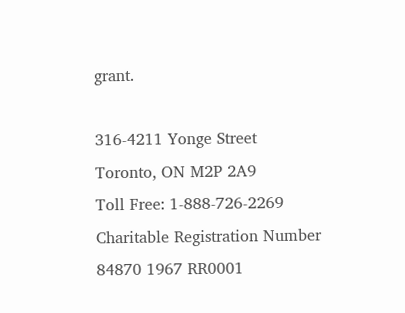grant.

316-4211 Yonge Street
Toronto, ON M2P 2A9
Toll Free: 1-888-726-2269
Charitable Registration Number 84870 1967 RR0001